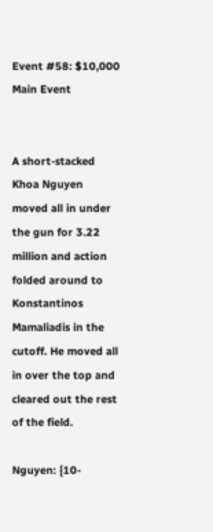Event #58: $10,000 Main Event


A short-stacked Khoa Nguyen moved all in under the gun for 3.22 million and action folded around to Konstantinos Mamaliadis in the cutoff. He moved all in over the top and cleared out the rest of the field.

Nguyen: {10-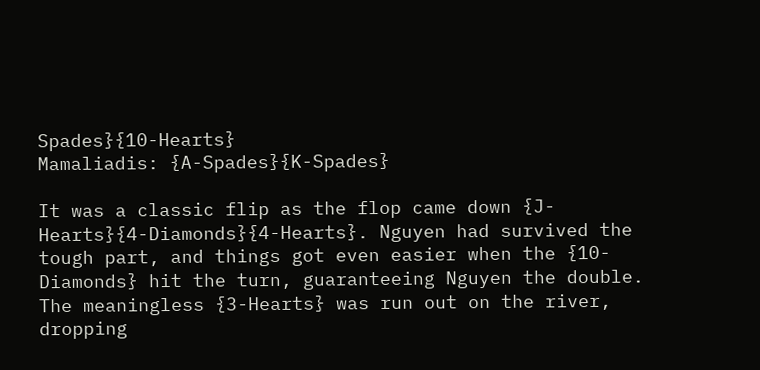Spades}{10-Hearts}
Mamaliadis: {A-Spades}{K-Spades}

It was a classic flip as the flop came down {J-Hearts}{4-Diamonds}{4-Hearts}. Nguyen had survived the tough part, and things got even easier when the {10-Diamonds} hit the turn, guaranteeing Nguyen the double. The meaningless {3-Hearts} was run out on the river, dropping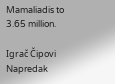Mamaliadis to 3.65 million.

Igrač Čipovi Napredak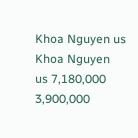Khoa Nguyen us
Khoa Nguyen
us 7,180,000 3,900,000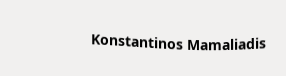Konstantinos Mamaliadis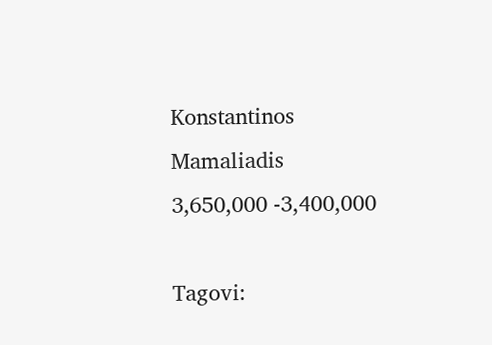Konstantinos Mamaliadis
3,650,000 -3,400,000

Tagovi: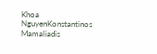Khoa NguyenKonstantinos Mamaliadis